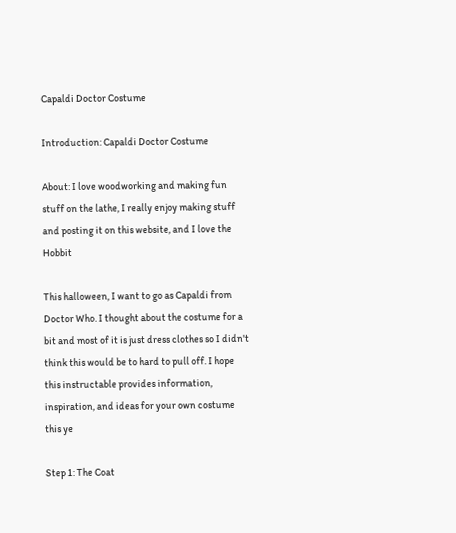Capaldi Doctor Costume

Introduction: Capaldi Doctor Costume

About: I love woodworking and making fun stuff on the lathe, I really enjoy making stuff and posting it on this website, and I love the Hobbit

This halloween, I want to go as Capaldi from Doctor Who. I thought about the costume for a bit and most of it is just dress clothes so I didn't think this would be to hard to pull off. I hope this instructable provides information, inspiration, and ideas for your own costume this ye

Step 1: The Coat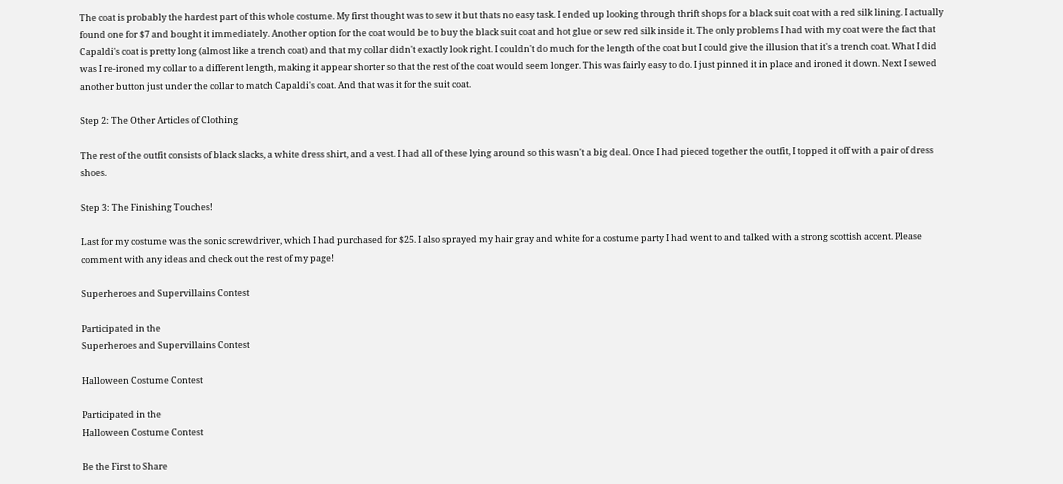The coat is probably the hardest part of this whole costume. My first thought was to sew it but thats no easy task. I ended up looking through thrift shops for a black suit coat with a red silk lining. I actually found one for $7 and bought it immediately. Another option for the coat would be to buy the black suit coat and hot glue or sew red silk inside it. The only problems I had with my coat were the fact that Capaldi's coat is pretty long (almost like a trench coat) and that my collar didn't exactly look right. I couldn't do much for the length of the coat but I could give the illusion that it's a trench coat. What I did was I re-ironed my collar to a different length, making it appear shorter so that the rest of the coat would seem longer. This was fairly easy to do. I just pinned it in place and ironed it down. Next I sewed another button just under the collar to match Capaldi's coat. And that was it for the suit coat.

Step 2: The Other Articles of Clothing

The rest of the outfit consists of black slacks, a white dress shirt, and a vest. I had all of these lying around so this wasn't a big deal. Once I had pieced together the outfit, I topped it off with a pair of dress shoes.

Step 3: The Finishing Touches!

Last for my costume was the sonic screwdriver, which I had purchased for $25. I also sprayed my hair gray and white for a costume party I had went to and talked with a strong scottish accent. Please comment with any ideas and check out the rest of my page!

Superheroes and Supervillains Contest

Participated in the
Superheroes and Supervillains Contest

Halloween Costume Contest

Participated in the
Halloween Costume Contest

Be the First to Share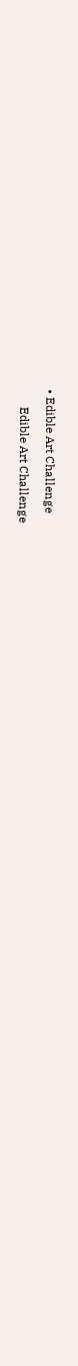• Edible Art Challenge

      Edible Art Challenge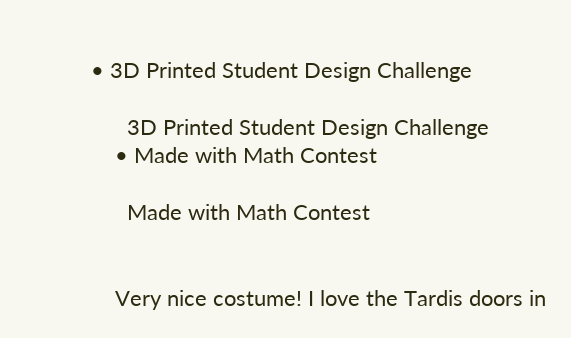• 3D Printed Student Design Challenge

      3D Printed Student Design Challenge
    • Made with Math Contest

      Made with Math Contest


    Very nice costume! I love the Tardis doors in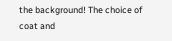the background! The choice of coat and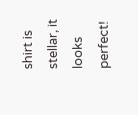shirt is stellar, it looks perfect!